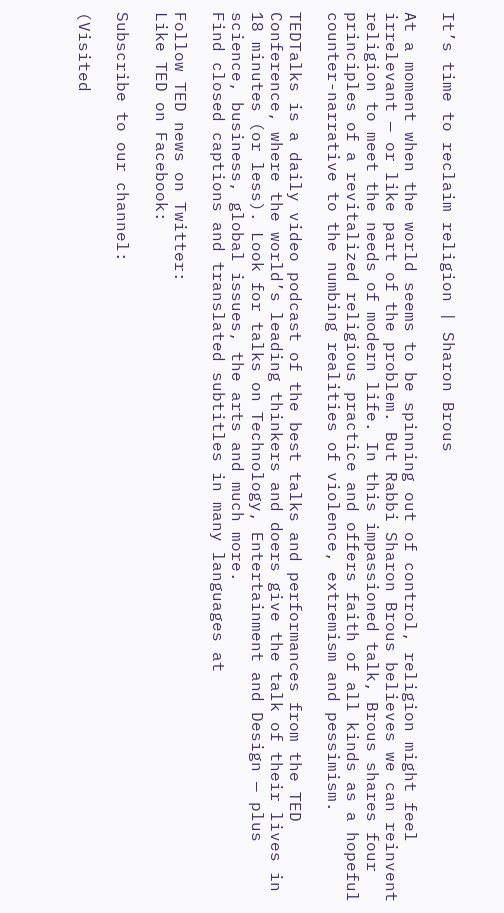It’s time to reclaim religion | Sharon Brous

At a moment when the world seems to be spinning out of control, religion might feel irrelevant — or like part of the problem. But Rabbi Sharon Brous believes we can reinvent religion to meet the needs of modern life. In this impassioned talk, Brous shares four principles of a revitalized religious practice and offers faith of all kinds as a hopeful counter-narrative to the numbing realities of violence, extremism and pessimism.

TEDTalks is a daily video podcast of the best talks and performances from the TED Conference, where the world’s leading thinkers and doers give the talk of their lives in 18 minutes (or less). Look for talks on Technology, Entertainment and Design — plus science, business, global issues, the arts and much more.
Find closed captions and translated subtitles in many languages at

Follow TED news on Twitter:
Like TED on Facebook:

Subscribe to our channel:

(Visited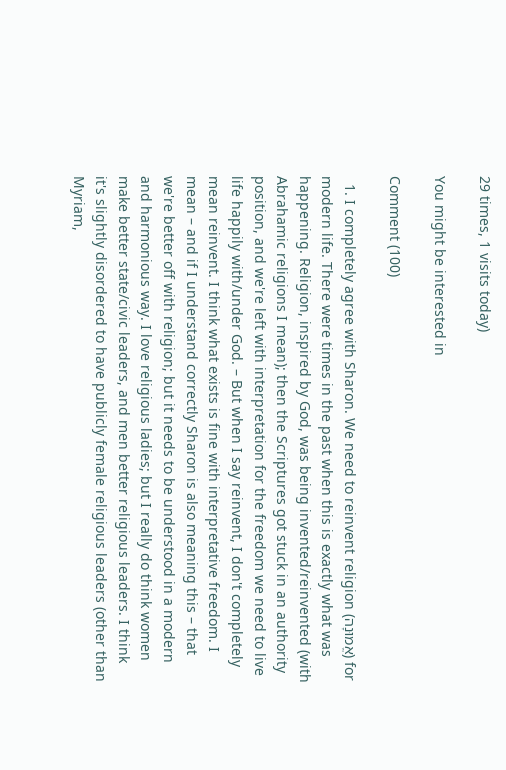29 times, 1 visits today)

You might be interested in

Comment (100)

  1. I completely agree with Sharon. We need to reinvent religion (אֱמוּנָה) for modern life. There were times in the past when this is exactly what was happening. Religion, inspired by God, was being invented/reinvented (with Abrahamic religions I mean); then the Scriptures got stuck in an authority position, and we're left with interpretation for the freedom we need to live life happily with/under God. – But when I say reinvent, I don't completely mean reinvent. I think what exists is fine with interpretative freedom. I mean – and if I understand correctly Sharon is also meaning this – that we're better off with religion; but it needs to be understood in a modern and harmonious way. I love religious ladies; but I really do think women make better state/civic leaders, and men better religious leaders. I think it's slightly disordered to have publicly female religious leaders (other than Myriam,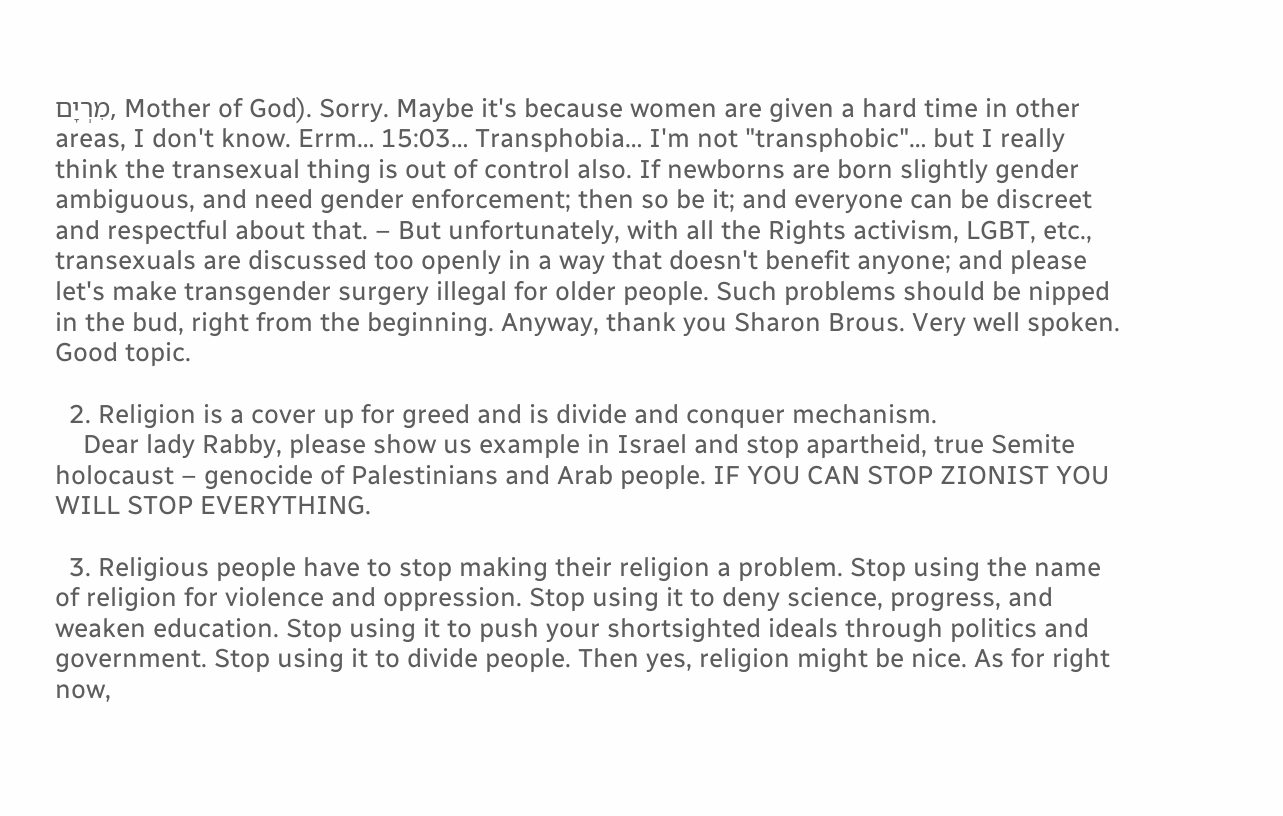מִרְיָם, Mother of God). Sorry. Maybe it's because women are given a hard time in other areas, I don't know. Errm… 15:03… Transphobia… I'm not "transphobic"… but I really think the transexual thing is out of control also. If newborns are born slightly gender ambiguous, and need gender enforcement; then so be it; and everyone can be discreet and respectful about that. – But unfortunately, with all the Rights activism, LGBT, etc., transexuals are discussed too openly in a way that doesn't benefit anyone; and please let's make transgender surgery illegal for older people. Such problems should be nipped in the bud, right from the beginning. Anyway, thank you Sharon Brous. Very well spoken. Good topic.

  2. Religion is a cover up for greed and is divide and conquer mechanism.
    Dear lady Rabby, please show us example in Israel and stop apartheid, true Semite holocaust – genocide of Palestinians and Arab people. IF YOU CAN STOP ZIONIST YOU WILL STOP EVERYTHING.

  3. Religious people have to stop making their religion a problem. Stop using the name of religion for violence and oppression. Stop using it to deny science, progress, and weaken education. Stop using it to push your shortsighted ideals through politics and government. Stop using it to divide people. Then yes, religion might be nice. As for right now,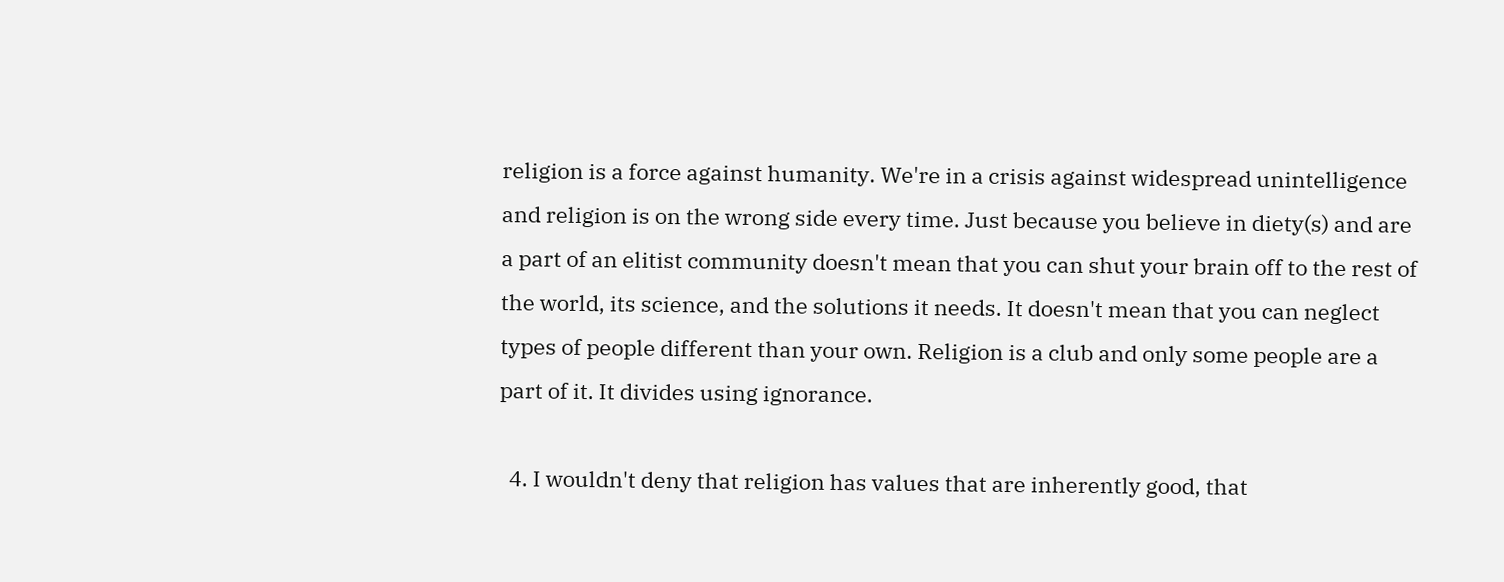religion is a force against humanity. We're in a crisis against widespread unintelligence and religion is on the wrong side every time. Just because you believe in diety(s) and are a part of an elitist community doesn't mean that you can shut your brain off to the rest of the world, its science, and the solutions it needs. It doesn't mean that you can neglect types of people different than your own. Religion is a club and only some people are a part of it. It divides using ignorance.

  4. I wouldn't deny that religion has values that are inherently good, that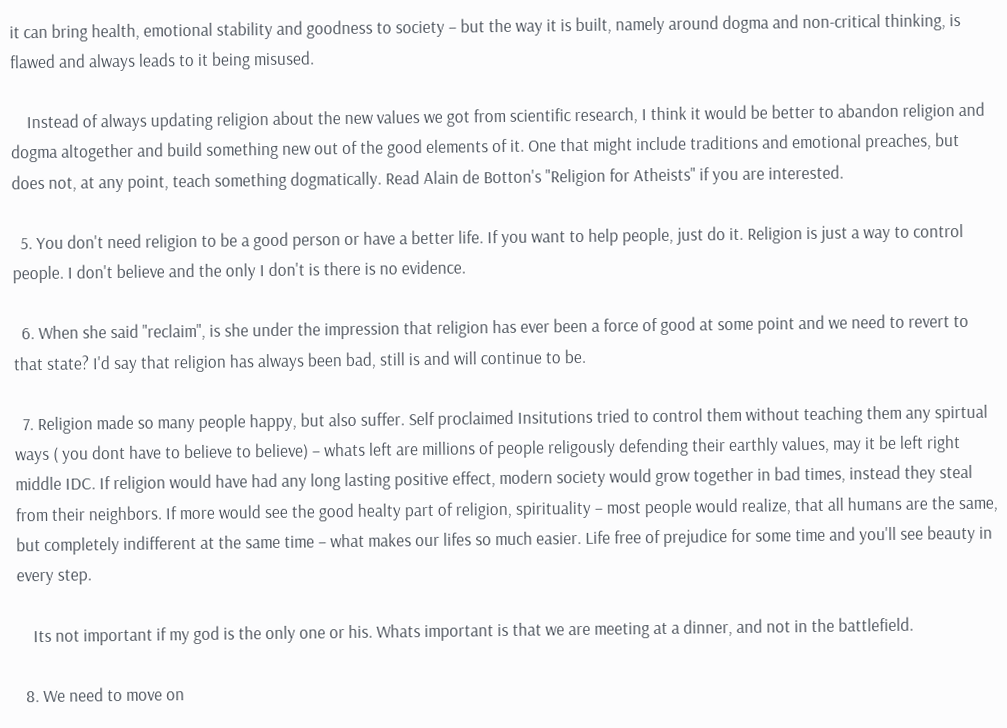it can bring health, emotional stability and goodness to society – but the way it is built, namely around dogma and non-critical thinking, is flawed and always leads to it being misused.

    Instead of always updating religion about the new values we got from scientific research, I think it would be better to abandon religion and dogma altogether and build something new out of the good elements of it. One that might include traditions and emotional preaches, but does not, at any point, teach something dogmatically. Read Alain de Botton's "Religion for Atheists" if you are interested.

  5. You don't need religion to be a good person or have a better life. If you want to help people, just do it. Religion is just a way to control people. I don't believe and the only I don't is there is no evidence.

  6. When she said "reclaim", is she under the impression that religion has ever been a force of good at some point and we need to revert to that state? I'd say that religion has always been bad, still is and will continue to be.

  7. Religion made so many people happy, but also suffer. Self proclaimed Insitutions tried to control them without teaching them any spirtual ways ( you dont have to believe to believe) – whats left are millions of people religously defending their earthly values, may it be left right middle IDC. If religion would have had any long lasting positive effect, modern society would grow together in bad times, instead they steal from their neighbors. If more would see the good healty part of religion, spirituality – most people would realize, that all humans are the same, but completely indifferent at the same time – what makes our lifes so much easier. Life free of prejudice for some time and you'll see beauty in every step.

    Its not important if my god is the only one or his. Whats important is that we are meeting at a dinner, and not in the battlefield.

  8. We need to move on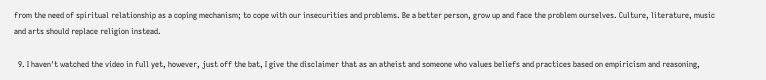from the need of spiritual relationship as a coping mechanism; to cope with our insecurities and problems. Be a better person, grow up and face the problem ourselves. Culture, literature, music and arts should replace religion instead.

  9. I haven't watched the video in full yet, however, just off the bat, I give the disclaimer that as an atheist and someone who values beliefs and practices based on empiricism and reasoning,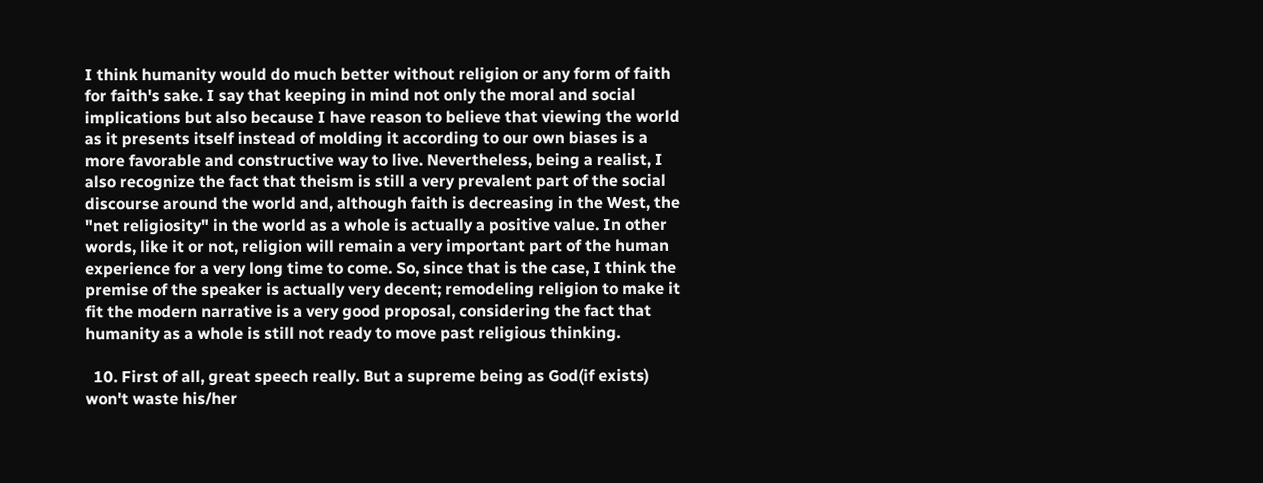I think humanity would do much better without religion or any form of faith for faith's sake. I say that keeping in mind not only the moral and social implications but also because I have reason to believe that viewing the world as it presents itself instead of molding it according to our own biases is a more favorable and constructive way to live. Nevertheless, being a realist, I also recognize the fact that theism is still a very prevalent part of the social discourse around the world and, although faith is decreasing in the West, the "net religiosity" in the world as a whole is actually a positive value. In other words, like it or not, religion will remain a very important part of the human experience for a very long time to come. So, since that is the case, I think the premise of the speaker is actually very decent; remodeling religion to make it fit the modern narrative is a very good proposal, considering the fact that humanity as a whole is still not ready to move past religious thinking.

  10. First of all, great speech really. But a supreme being as God(if exists) won't waste his/her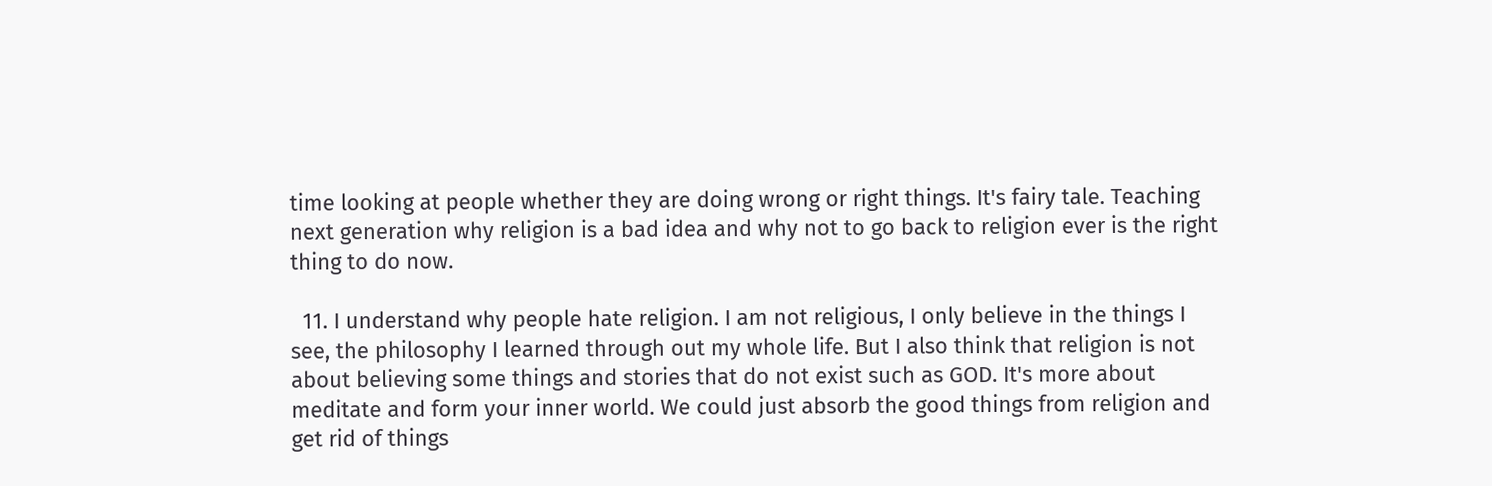time looking at people whether they are doing wrong or right things. It's fairy tale. Teaching next generation why religion is a bad idea and why not to go back to religion ever is the right thing to do now.

  11. I understand why people hate religion. I am not religious, I only believe in the things I see, the philosophy I learned through out my whole life. But I also think that religion is not about believing some things and stories that do not exist such as GOD. It's more about meditate and form your inner world. We could just absorb the good things from religion and get rid of things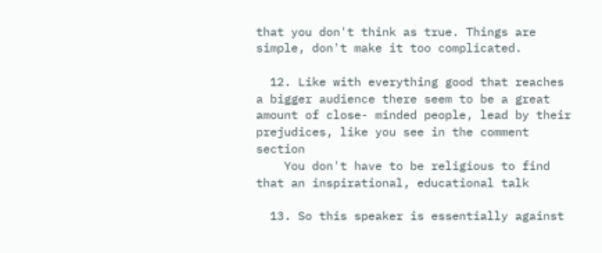that you don't think as true. Things are simple, don't make it too complicated.

  12. Like with everything good that reaches a bigger audience there seem to be a great amount of close- minded people, lead by their prejudices, like you see in the comment section
    You don't have to be religious to find that an inspirational, educational talk

  13. So this speaker is essentially against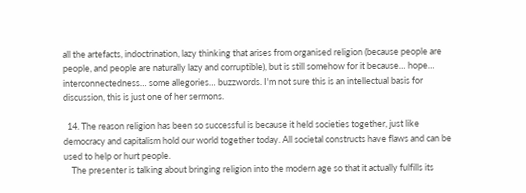all the artefacts, indoctrination, lazy thinking that arises from organised religion (because people are people, and people are naturally lazy and corruptible), but is still somehow for it because… hope… interconnectedness… some allegories… buzzwords. I'm not sure this is an intellectual basis for discussion, this is just one of her sermons.

  14. The reason religion has been so successful is because it held societies together, just like democracy and capitalism hold our world together today. All societal constructs have flaws and can be used to help or hurt people.
    The presenter is talking about bringing religion into the modern age so that it actually fulfills its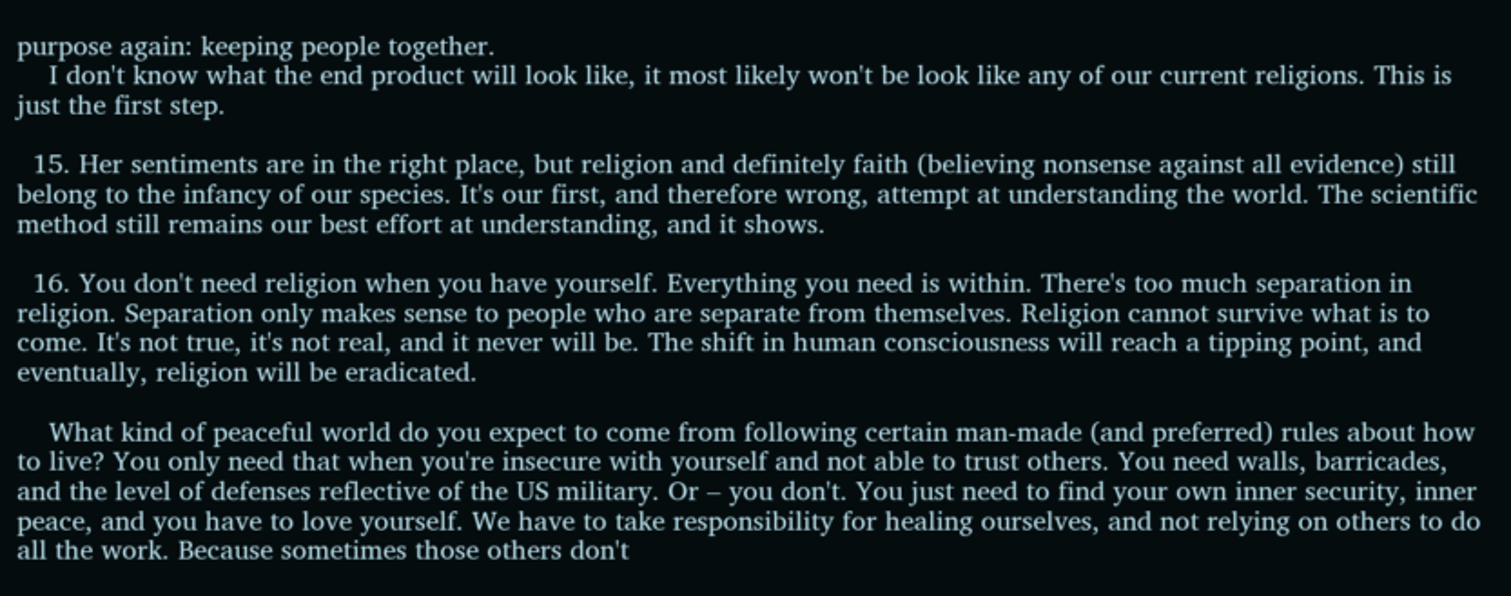purpose again: keeping people together.
    I don't know what the end product will look like, it most likely won't be look like any of our current religions. This is just the first step.

  15. Her sentiments are in the right place, but religion and definitely faith (believing nonsense against all evidence) still belong to the infancy of our species. It's our first, and therefore wrong, attempt at understanding the world. The scientific method still remains our best effort at understanding, and it shows.

  16. You don't need religion when you have yourself. Everything you need is within. There's too much separation in religion. Separation only makes sense to people who are separate from themselves. Religion cannot survive what is to come. It's not true, it's not real, and it never will be. The shift in human consciousness will reach a tipping point, and eventually, religion will be eradicated.

    What kind of peaceful world do you expect to come from following certain man-made (and preferred) rules about how to live? You only need that when you're insecure with yourself and not able to trust others. You need walls, barricades, and the level of defenses reflective of the US military. Or – you don't. You just need to find your own inner security, inner peace, and you have to love yourself. We have to take responsibility for healing ourselves, and not relying on others to do all the work. Because sometimes those others don't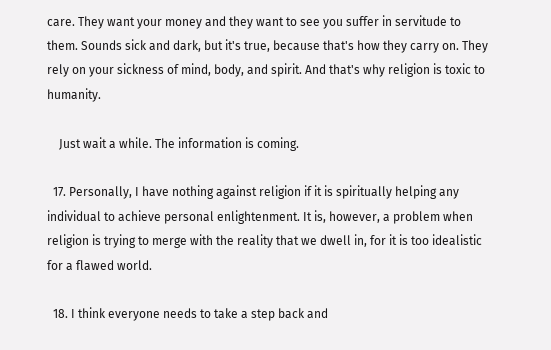care. They want your money and they want to see you suffer in servitude to them. Sounds sick and dark, but it's true, because that's how they carry on. They rely on your sickness of mind, body, and spirit. And that's why religion is toxic to humanity.

    Just wait a while. The information is coming.

  17. Personally, I have nothing against religion if it is spiritually helping any individual to achieve personal enlightenment. It is, however, a problem when religion is trying to merge with the reality that we dwell in, for it is too idealistic for a flawed world.

  18. I think everyone needs to take a step back and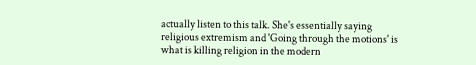actually listen to this talk. She's essentially saying religious extremism and 'Going through the motions' is what is killing religion in the modern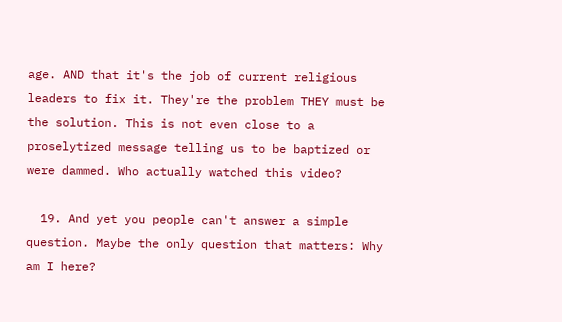age. AND that it's the job of current religious leaders to fix it. They're the problem THEY must be the solution. This is not even close to a proselytized message telling us to be baptized or were dammed. Who actually watched this video?

  19. And yet you people can't answer a simple question. Maybe the only question that matters: Why am I here?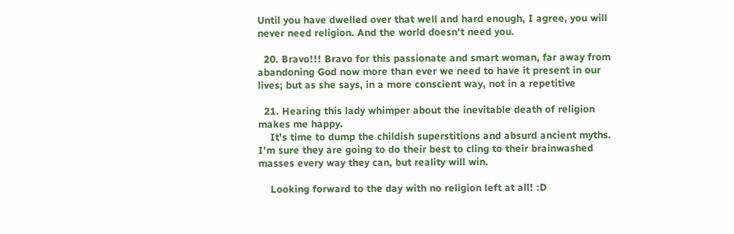Until you have dwelled over that well and hard enough, I agree, you will never need religion. And the world doesn't need you.

  20. Bravo!!! Bravo for this passionate and smart woman, far away from abandoning God now more than ever we need to have it present in our lives; but as she says, in a more conscient way, not in a repetitive

  21. Hearing this lady whimper about the inevitable death of religion makes me happy.
    It's time to dump the childish superstitions and absurd ancient myths. I'm sure they are going to do their best to cling to their brainwashed masses every way they can, but reality will win.

    Looking forward to the day with no religion left at all! :D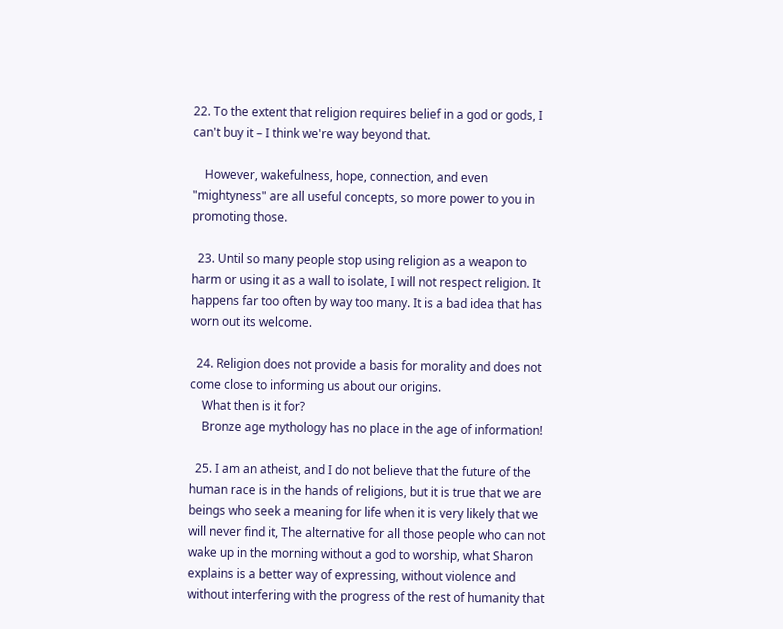22. To the extent that religion requires belief in a god or gods, I can't buy it – I think we're way beyond that.

    However, wakefulness, hope, connection, and even "mightyness" are all useful concepts, so more power to you in promoting those.

  23. Until so many people stop using religion as a weapon to harm or using it as a wall to isolate, I will not respect religion. It happens far too often by way too many. It is a bad idea that has worn out its welcome.

  24. Religion does not provide a basis for morality and does not come close to informing us about our origins.
    What then is it for?
    Bronze age mythology has no place in the age of information!

  25. I am an atheist, and I do not believe that the future of the human race is in the hands of religions, but it is true that we are beings who seek a meaning for life when it is very likely that we will never find it, The alternative for all those people who can not wake up in the morning without a god to worship, what Sharon explains is a better way of expressing, without violence and without interfering with the progress of the rest of humanity that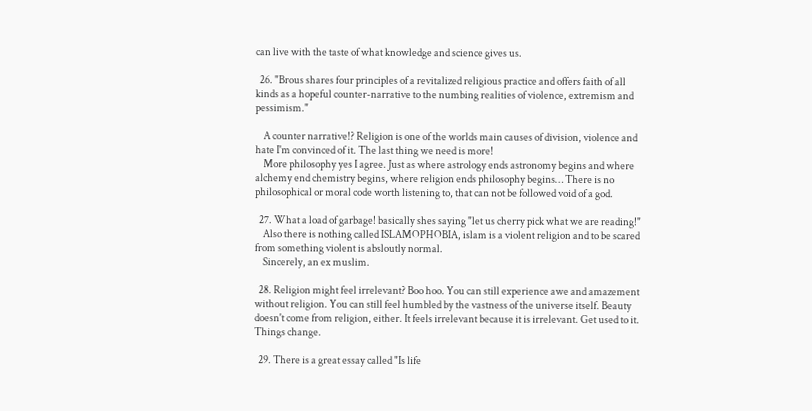can live with the taste of what knowledge and science gives us.

  26. "Brous shares four principles of a revitalized religious practice and offers faith of all kinds as a hopeful counter-narrative to the numbing realities of violence, extremism and pessimism."

    A counter narrative!? Religion is one of the worlds main causes of division, violence and hate I'm convinced of it. The last thing we need is more!
    More philosophy yes I agree. Just as where astrology ends astronomy begins and where alchemy end chemistry begins, where religion ends philosophy begins… There is no philosophical or moral code worth listening to, that can not be followed void of a god.

  27. What a load of garbage! basically shes saying "let us cherry pick what we are reading!"
    Also there is nothing called ISLAMOPHOBIA, islam is a violent religion and to be scared from something violent is absloutly normal.
    Sincerely, an ex muslim.

  28. Religion might feel irrelevant? Boo hoo. You can still experience awe and amazement without religion. You can still feel humbled by the vastness of the universe itself. Beauty doesn't come from religion, either. It feels irrelevant because it is irrelevant. Get used to it. Things change.

  29. There is a great essay called "Is life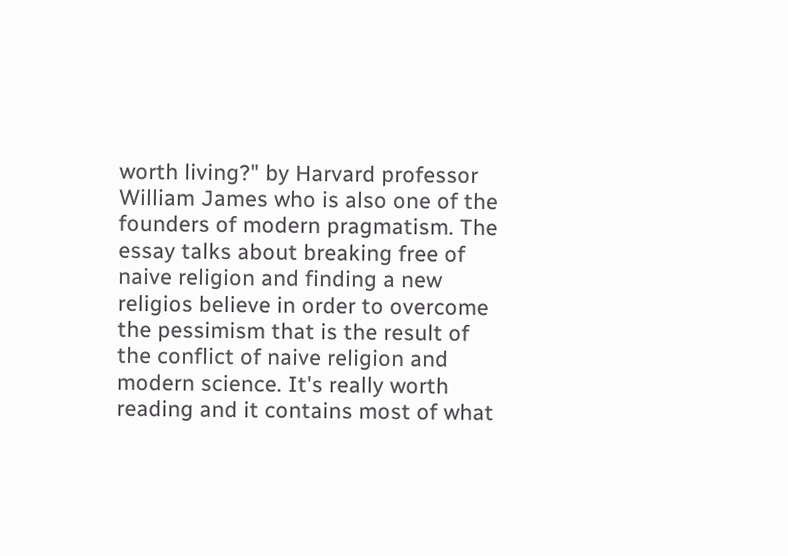worth living?" by Harvard professor William James who is also one of the founders of modern pragmatism. The essay talks about breaking free of naive religion and finding a new religios believe in order to overcome the pessimism that is the result of the conflict of naive religion and modern science. It's really worth reading and it contains most of what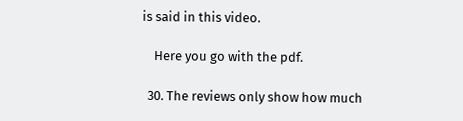is said in this video.

    Here you go with the pdf.

  30. The reviews only show how much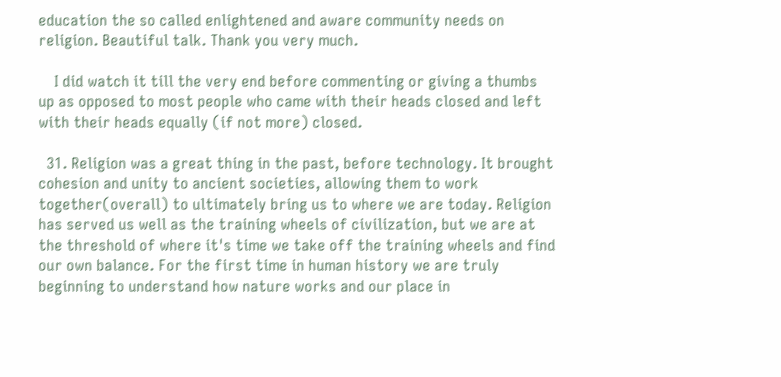education the so called enlightened and aware community needs on religion. Beautiful talk. Thank you very much.

    I did watch it till the very end before commenting or giving a thumbs up as opposed to most people who came with their heads closed and left with their heads equally (if not more) closed.

  31. Religion was a great thing in the past, before technology. It brought cohesion and unity to ancient societies, allowing them to work together(overall) to ultimately bring us to where we are today. Religion has served us well as the training wheels of civilization, but we are at the threshold of where it's time we take off the training wheels and find our own balance. For the first time in human history we are truly beginning to understand how nature works and our place in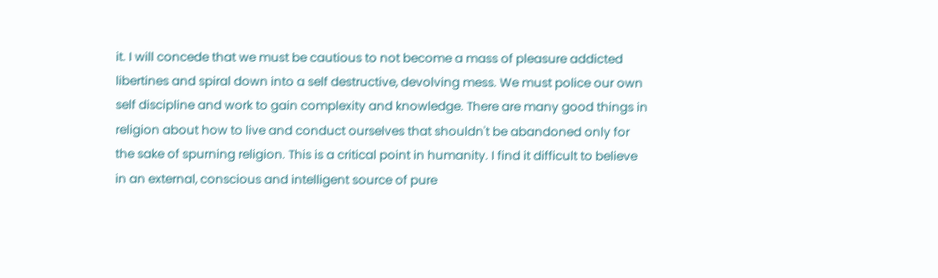it. I will concede that we must be cautious to not become a mass of pleasure addicted libertines and spiral down into a self destructive, devolving mess. We must police our own self discipline and work to gain complexity and knowledge. There are many good things in religion about how to live and conduct ourselves that shouldn't be abandoned only for the sake of spurning religion. This is a critical point in humanity. I find it difficult to believe in an external, conscious and intelligent source of pure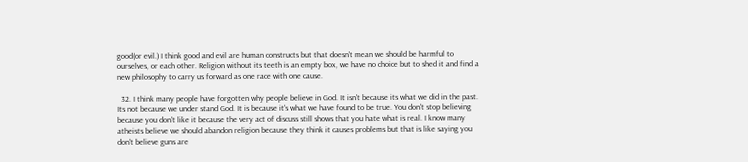good(or evil.) I think good and evil are human constructs but that doesn't mean we should be harmful to ourselves, or each other. Religion without its teeth is an empty box, we have no choice but to shed it and find a new philosophy to carry us forward as one race with one cause.

  32. I think many people have forgotten why people believe in God. It isn't because its what we did in the past. Its not because we under stand God. It is because it's what we have found to be true. You don't stop believing because you don't like it because the very act of discuss still shows that you hate what is real. I know many atheists believe we should abandon religion because they think it causes problems but that is like saying you don't believe guns are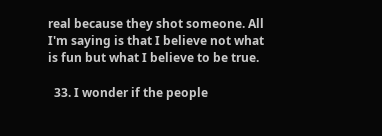real because they shot someone. All I'm saying is that I believe not what is fun but what I believe to be true.

  33. I wonder if the people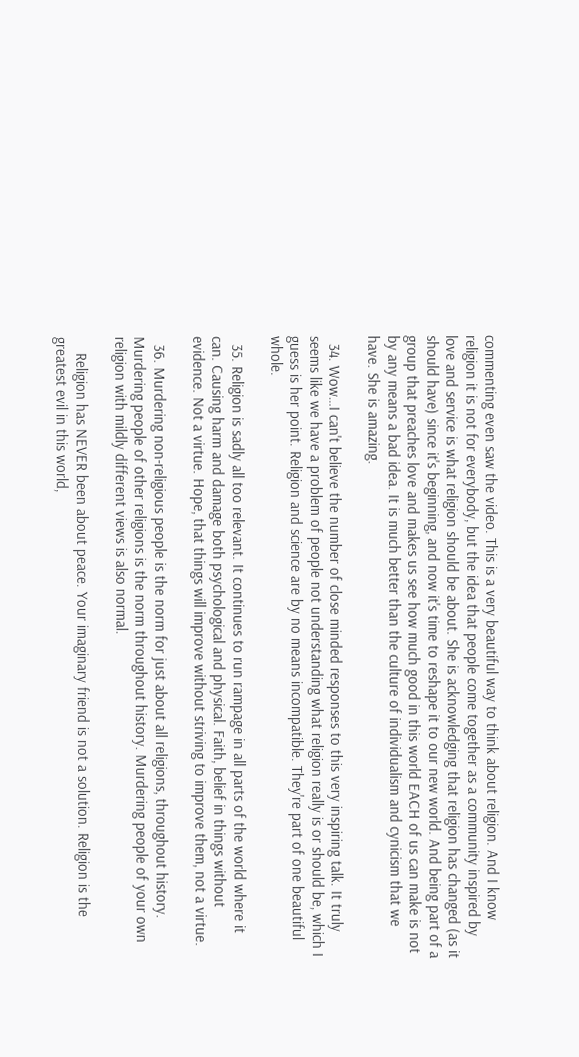commenting even saw the video. This is a very beautiful way to think about religion. And I know religion it is not for everybody, but the idea that people come together as a community inspired by love and service is what religion should be about. She is acknowledging that religion has changed (as it should have) since it's beginning, and now it's time to reshape it to our new world. And being part of a group that preaches love and makes us see how much good in this world EACH of us can make is not by any means a bad idea. It is much better than the culture of individualism and cynicism that we have. She is amazing.

  34. Wow…I can't believe the number of close minded responses to this very inspiring talk. It truly seems like we have a problem of people not understanding what religion really is or should be, which I guess is her point. Religion and science are by no means incompatible. They're part of one beautiful whole.

  35. Religion is sadly all too relevant. It continues to run rampage in all parts of the world where it can. Causing harm and damage both psychological and physical. Faith, belief in things without evidence. Not a virtue. Hope, that things will improve without striving to improve them, not a virtue.

  36. Murdering non-religious people is the norm for just about all religions, throughout history. Murdering people of other religions is the norm throughout history. Murdering people of your own religion with mildly different views is also normal.

    Religion has NEVER been about peace. Your imaginary friend is not a solution. Religion is the greatest evil in this world,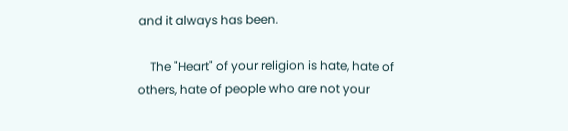and it always has been.

    The "Heart" of your religion is hate, hate of others, hate of people who are not your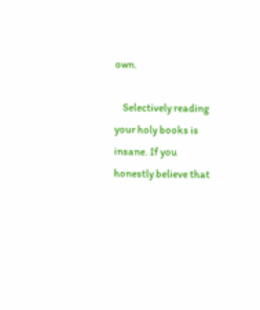own.

    Selectively reading your holy books is insane. If you honestly believe that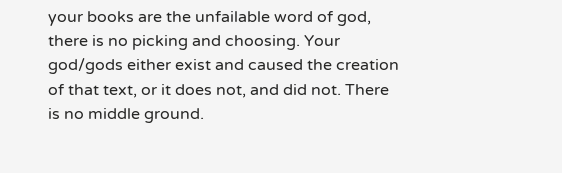your books are the unfailable word of god, there is no picking and choosing. Your god/gods either exist and caused the creation of that text, or it does not, and did not. There is no middle ground.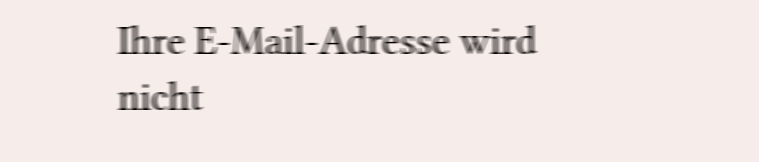Ihre E-Mail-Adresse wird nicht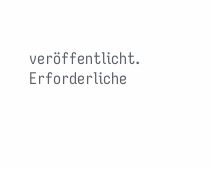veröffentlicht. Erforderliche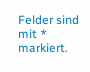Felder sind mit * markiert.